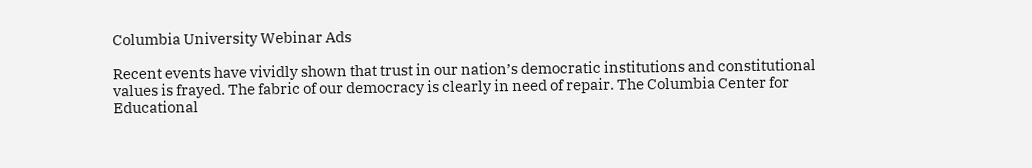Columbia University Webinar Ads

Recent events have vividly shown that trust in our nation’s democratic institutions and constitutional values is frayed. The fabric of our democracy is clearly in need of repair. The Columbia Center for Educational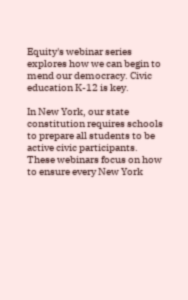Equity's webinar series explores how we can begin to mend our democracy. Civic education K-12 is key.

In New York, our state constitution requires schools to prepare all students to be active civic participants. These webinars focus on how to ensure every New York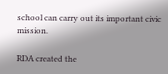school can carry out its important civic mission.

RDA created the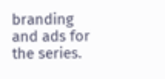branding and ads for the series.